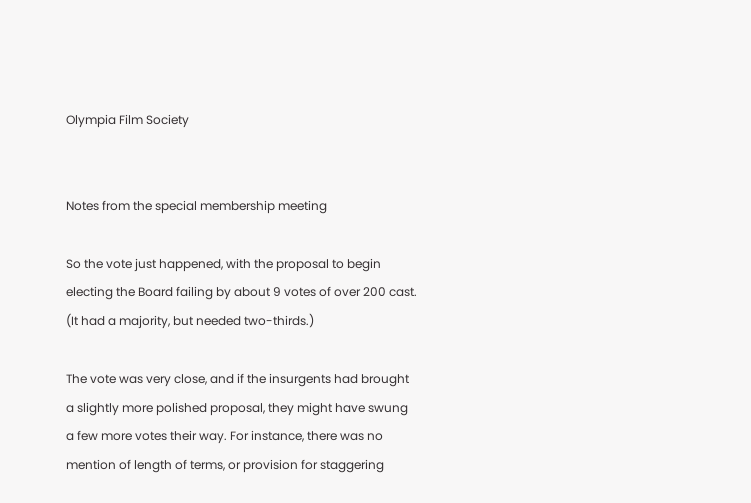Olympia Film Society


Notes from the special membership meeting

So the vote just happened, with the proposal to begin electing the Board failing by about 9 votes of over 200 cast. (It had a majority, but needed two-thirds.)

The vote was very close, and if the insurgents had brought a slightly more polished proposal, they might have swung a few more votes their way. For instance, there was no mention of length of terms, or provision for staggering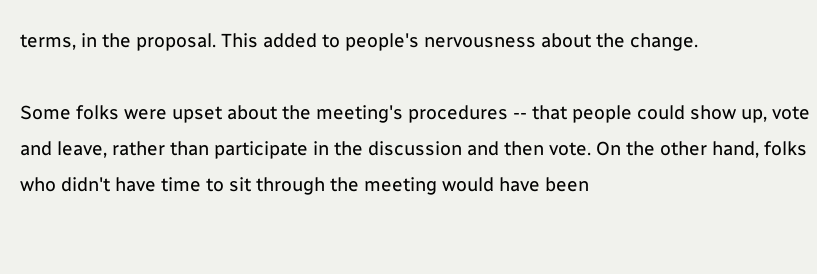terms, in the proposal. This added to people's nervousness about the change.

Some folks were upset about the meeting's procedures -- that people could show up, vote and leave, rather than participate in the discussion and then vote. On the other hand, folks who didn't have time to sit through the meeting would have been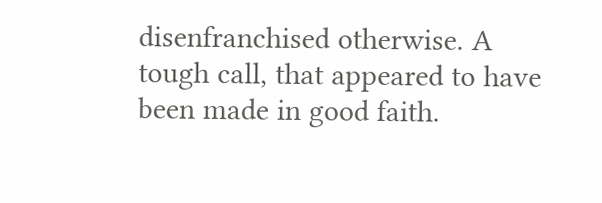disenfranchised otherwise. A tough call, that appeared to have been made in good faith.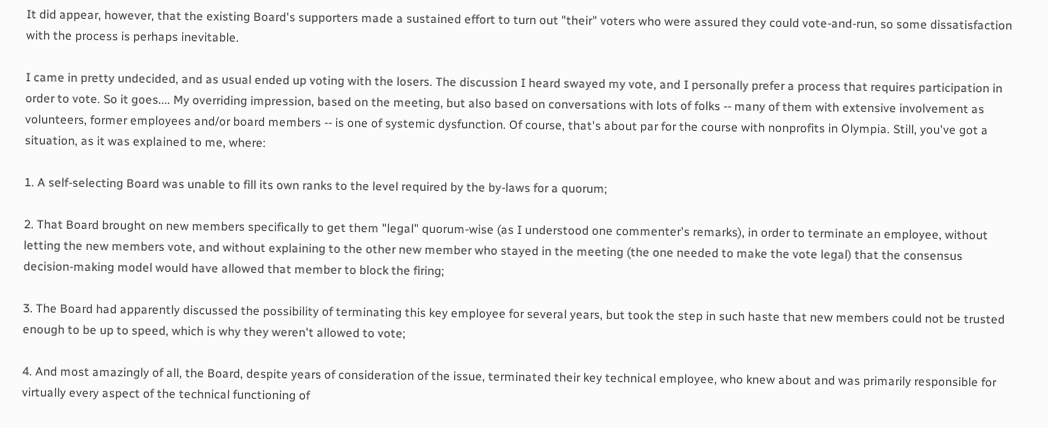It did appear, however, that the existing Board's supporters made a sustained effort to turn out "their" voters who were assured they could vote-and-run, so some dissatisfaction with the process is perhaps inevitable.

I came in pretty undecided, and as usual ended up voting with the losers. The discussion I heard swayed my vote, and I personally prefer a process that requires participation in order to vote. So it goes.... My overriding impression, based on the meeting, but also based on conversations with lots of folks -- many of them with extensive involvement as volunteers, former employees and/or board members -- is one of systemic dysfunction. Of course, that's about par for the course with nonprofits in Olympia. Still, you've got a situation, as it was explained to me, where:

1. A self-selecting Board was unable to fill its own ranks to the level required by the by-laws for a quorum;

2. That Board brought on new members specifically to get them "legal" quorum-wise (as I understood one commenter's remarks), in order to terminate an employee, without letting the new members vote, and without explaining to the other new member who stayed in the meeting (the one needed to make the vote legal) that the consensus decision-making model would have allowed that member to block the firing;

3. The Board had apparently discussed the possibility of terminating this key employee for several years, but took the step in such haste that new members could not be trusted enough to be up to speed, which is why they weren't allowed to vote;

4. And most amazingly of all, the Board, despite years of consideration of the issue, terminated their key technical employee, who knew about and was primarily responsible for virtually every aspect of the technical functioning of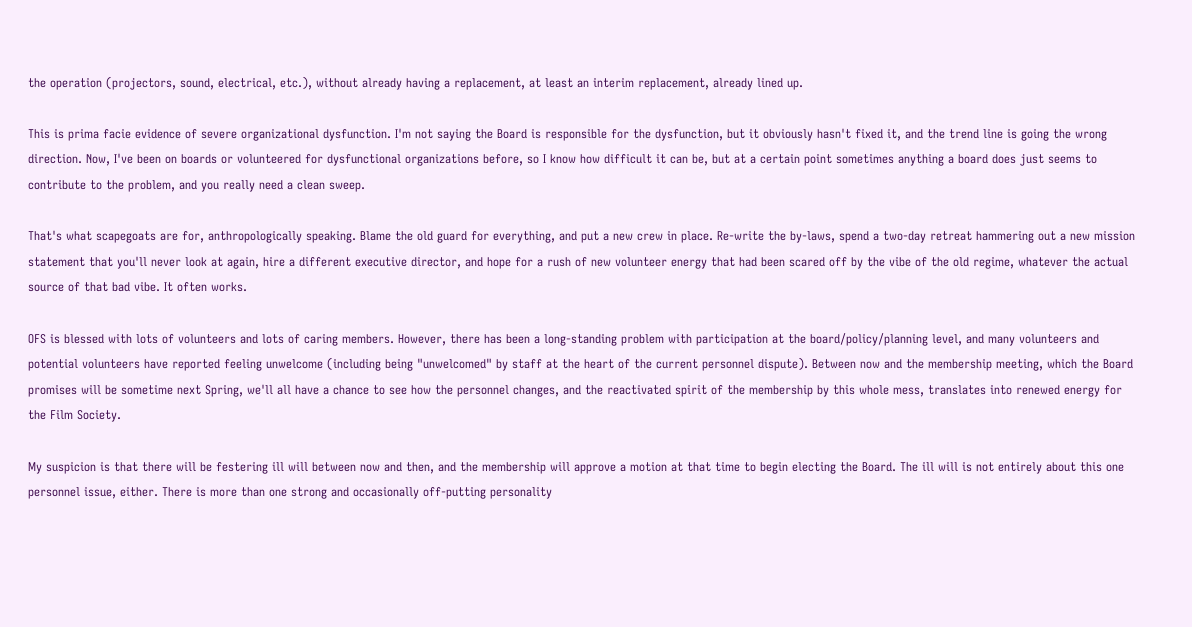the operation (projectors, sound, electrical, etc.), without already having a replacement, at least an interim replacement, already lined up.

This is prima facie evidence of severe organizational dysfunction. I'm not saying the Board is responsible for the dysfunction, but it obviously hasn't fixed it, and the trend line is going the wrong direction. Now, I've been on boards or volunteered for dysfunctional organizations before, so I know how difficult it can be, but at a certain point sometimes anything a board does just seems to contribute to the problem, and you really need a clean sweep.

That's what scapegoats are for, anthropologically speaking. Blame the old guard for everything, and put a new crew in place. Re-write the by-laws, spend a two-day retreat hammering out a new mission statement that you'll never look at again, hire a different executive director, and hope for a rush of new volunteer energy that had been scared off by the vibe of the old regime, whatever the actual source of that bad vibe. It often works.

OFS is blessed with lots of volunteers and lots of caring members. However, there has been a long-standing problem with participation at the board/policy/planning level, and many volunteers and potential volunteers have reported feeling unwelcome (including being "unwelcomed" by staff at the heart of the current personnel dispute). Between now and the membership meeting, which the Board promises will be sometime next Spring, we'll all have a chance to see how the personnel changes, and the reactivated spirit of the membership by this whole mess, translates into renewed energy for the Film Society.

My suspicion is that there will be festering ill will between now and then, and the membership will approve a motion at that time to begin electing the Board. The ill will is not entirely about this one personnel issue, either. There is more than one strong and occasionally off-putting personality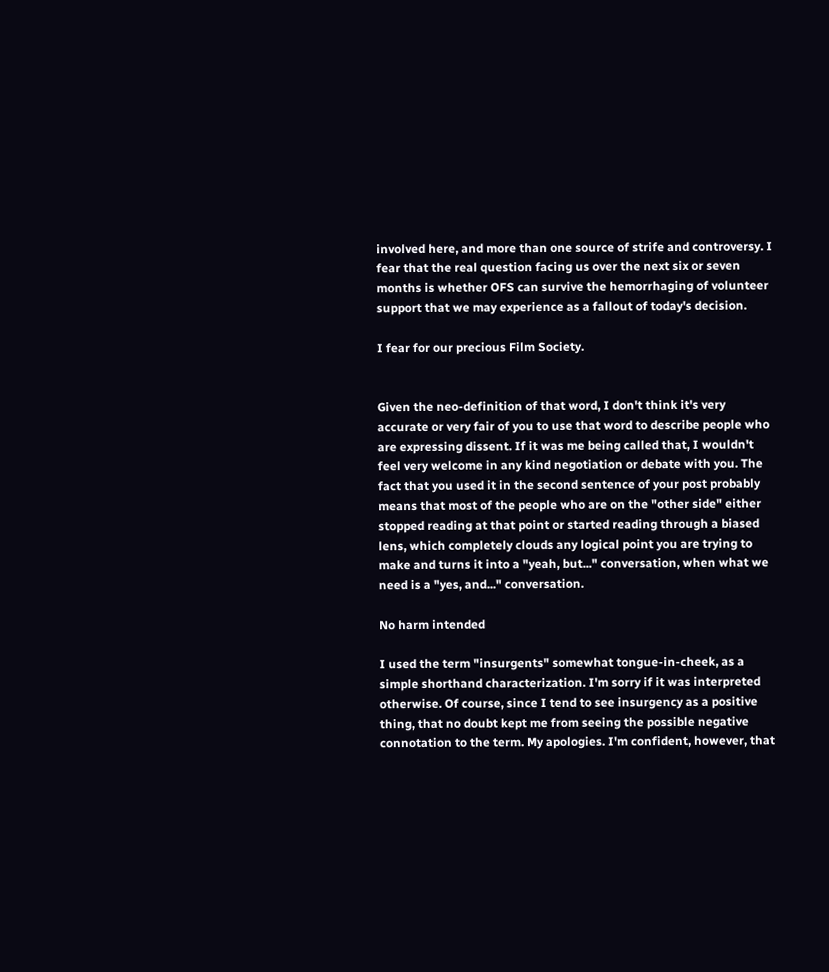involved here, and more than one source of strife and controversy. I fear that the real question facing us over the next six or seven months is whether OFS can survive the hemorrhaging of volunteer support that we may experience as a fallout of today's decision.

I fear for our precious Film Society.


Given the neo-definition of that word, I don't think it's very accurate or very fair of you to use that word to describe people who are expressing dissent. If it was me being called that, I wouldn't feel very welcome in any kind negotiation or debate with you. The fact that you used it in the second sentence of your post probably means that most of the people who are on the "other side" either stopped reading at that point or started reading through a biased lens, which completely clouds any logical point you are trying to make and turns it into a "yeah, but..." conversation, when what we need is a "yes, and..." conversation.

No harm intended

I used the term "insurgents" somewhat tongue-in-cheek, as a simple shorthand characterization. I'm sorry if it was interpreted otherwise. Of course, since I tend to see insurgency as a positive thing, that no doubt kept me from seeing the possible negative connotation to the term. My apologies. I'm confident, however, that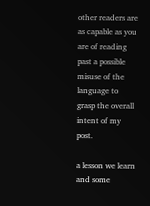other readers are as capable as you are of reading past a possible misuse of the language to grasp the overall intent of my post.

a lesson we learn and some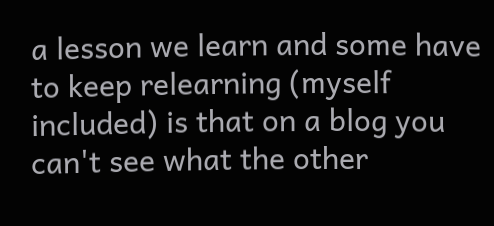a lesson we learn and some have to keep relearning (myself included) is that on a blog you can't see what the other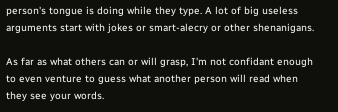person's tongue is doing while they type. A lot of big useless arguments start with jokes or smart-alecry or other shenanigans.

As far as what others can or will grasp, I'm not confidant enough to even venture to guess what another person will read when they see your words.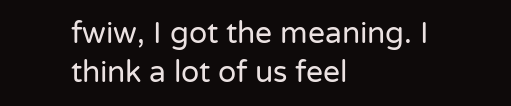fwiw, I got the meaning. I think a lot of us feel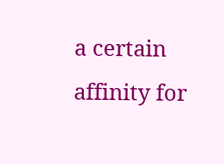a certain affinity for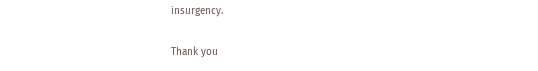insurgency.

Thank you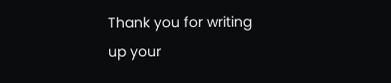Thank you for writing up your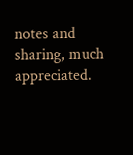notes and sharing, much appreciated.